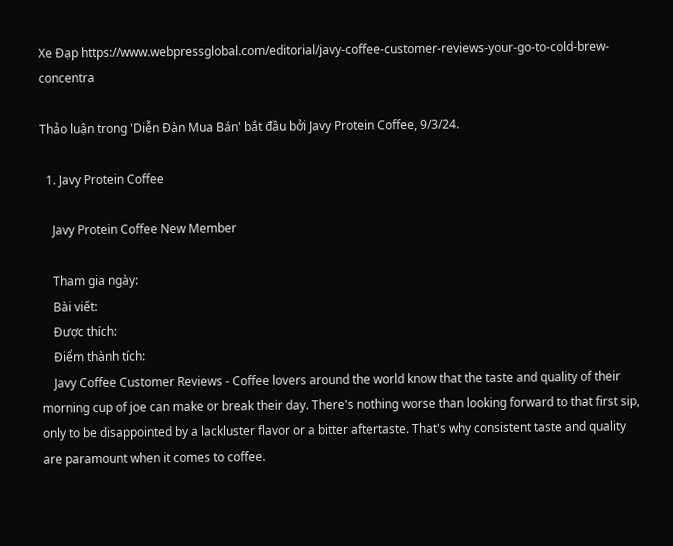Xe Đạp https://www.webpressglobal.com/editorial/javy-coffee-customer-reviews-your-go-to-cold-brew-concentra

Thảo luận trong 'Diễn Đàn Mua Bán' bắt đầu bởi Javy Protein Coffee, 9/3/24.

  1. Javy Protein Coffee

    Javy Protein Coffee New Member

    Tham gia ngày:
    Bài viết:
    Được thích:
    Điểm thành tích:
    Javy Coffee Customer Reviews - Coffee lovers around the world know that the taste and quality of their morning cup of joe can make or break their day. There's nothing worse than looking forward to that first sip, only to be disappointed by a lackluster flavor or a bitter aftertaste. That's why consistent taste and quality are paramount when it comes to coffee.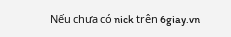Nếu chưa có nick trên 6giay.vn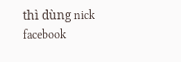thì dùng nick facebook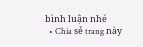bình luận nhé
  • Chia sẻ trang này